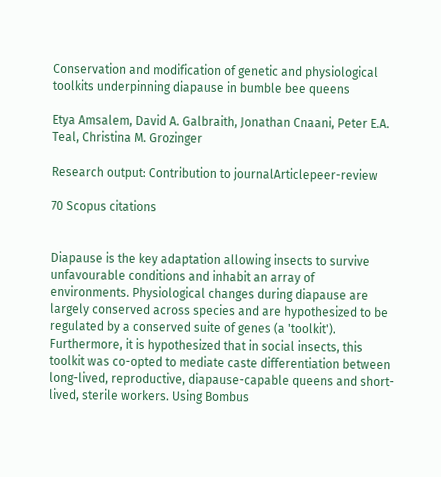Conservation and modification of genetic and physiological toolkits underpinning diapause in bumble bee queens

Etya Amsalem, David A. Galbraith, Jonathan Cnaani, Peter E.A. Teal, Christina M. Grozinger

Research output: Contribution to journalArticlepeer-review

70 Scopus citations


Diapause is the key adaptation allowing insects to survive unfavourable conditions and inhabit an array of environments. Physiological changes during diapause are largely conserved across species and are hypothesized to be regulated by a conserved suite of genes (a 'toolkit'). Furthermore, it is hypothesized that in social insects, this toolkit was co-opted to mediate caste differentiation between long-lived, reproductive, diapause-capable queens and short-lived, sterile workers. Using Bombus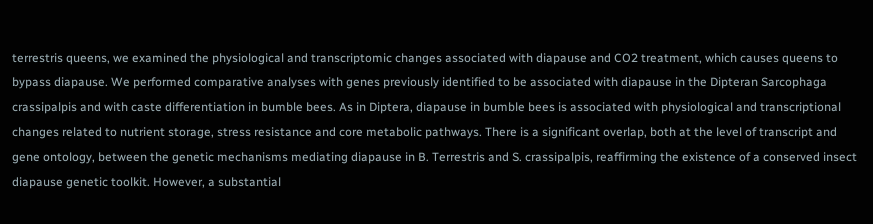terrestris queens, we examined the physiological and transcriptomic changes associated with diapause and CO2 treatment, which causes queens to bypass diapause. We performed comparative analyses with genes previously identified to be associated with diapause in the Dipteran Sarcophaga crassipalpis and with caste differentiation in bumble bees. As in Diptera, diapause in bumble bees is associated with physiological and transcriptional changes related to nutrient storage, stress resistance and core metabolic pathways. There is a significant overlap, both at the level of transcript and gene ontology, between the genetic mechanisms mediating diapause in B. Terrestris and S. crassipalpis, reaffirming the existence of a conserved insect diapause genetic toolkit. However, a substantial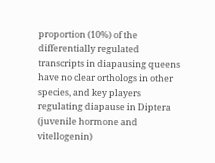proportion (10%) of the differentially regulated transcripts in diapausing queens have no clear orthologs in other species, and key players regulating diapause in Diptera (juvenile hormone and vitellogenin)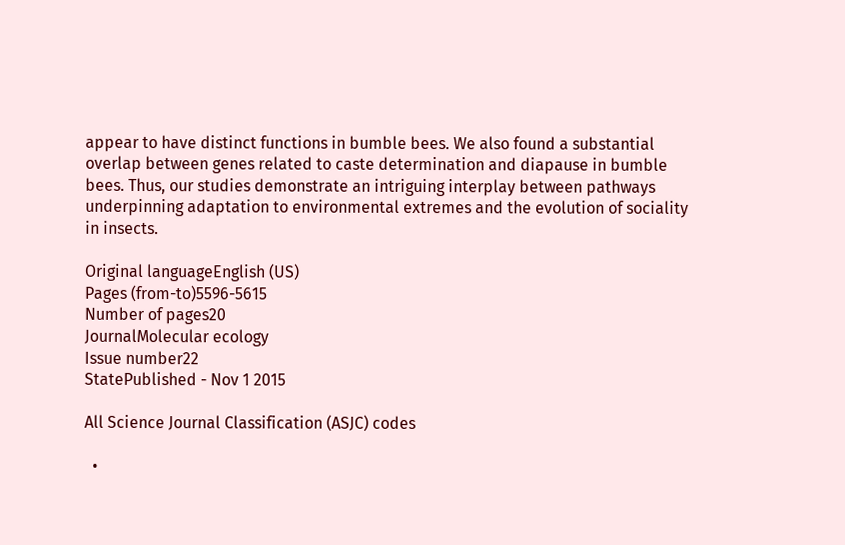appear to have distinct functions in bumble bees. We also found a substantial overlap between genes related to caste determination and diapause in bumble bees. Thus, our studies demonstrate an intriguing interplay between pathways underpinning adaptation to environmental extremes and the evolution of sociality in insects.

Original languageEnglish (US)
Pages (from-to)5596-5615
Number of pages20
JournalMolecular ecology
Issue number22
StatePublished - Nov 1 2015

All Science Journal Classification (ASJC) codes

  •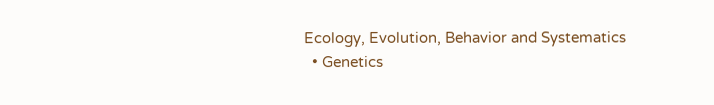Ecology, Evolution, Behavior and Systematics
  • Genetics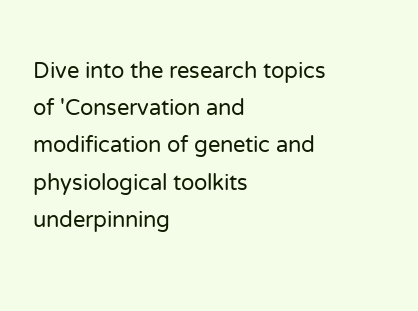Dive into the research topics of 'Conservation and modification of genetic and physiological toolkits underpinning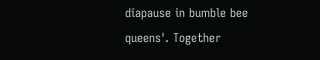diapause in bumble bee queens'. Together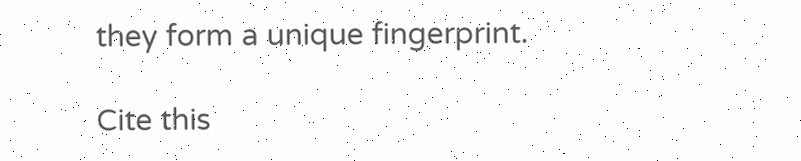they form a unique fingerprint.

Cite this